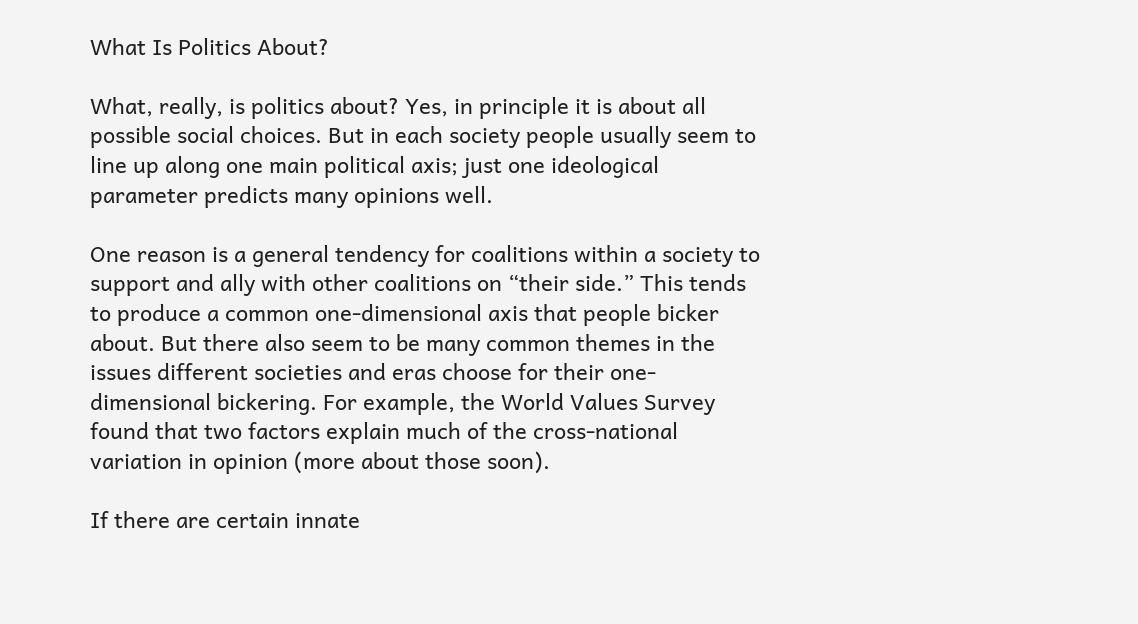What Is Politics About?

What, really, is politics about? Yes, in principle it is about all possible social choices. But in each society people usually seem to line up along one main political axis; just one ideological parameter predicts many opinions well.

One reason is a general tendency for coalitions within a society to support and ally with other coalitions on “their side.” This tends to produce a common one-dimensional axis that people bicker about. But there also seem to be many common themes in the issues different societies and eras choose for their one-dimensional bickering. For example, the World Values Survey found that two factors explain much of the cross-national variation in opinion (more about those soon).

If there are certain innate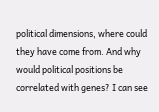political dimensions, where could they have come from. And why would political positions be correlated with genes? I can see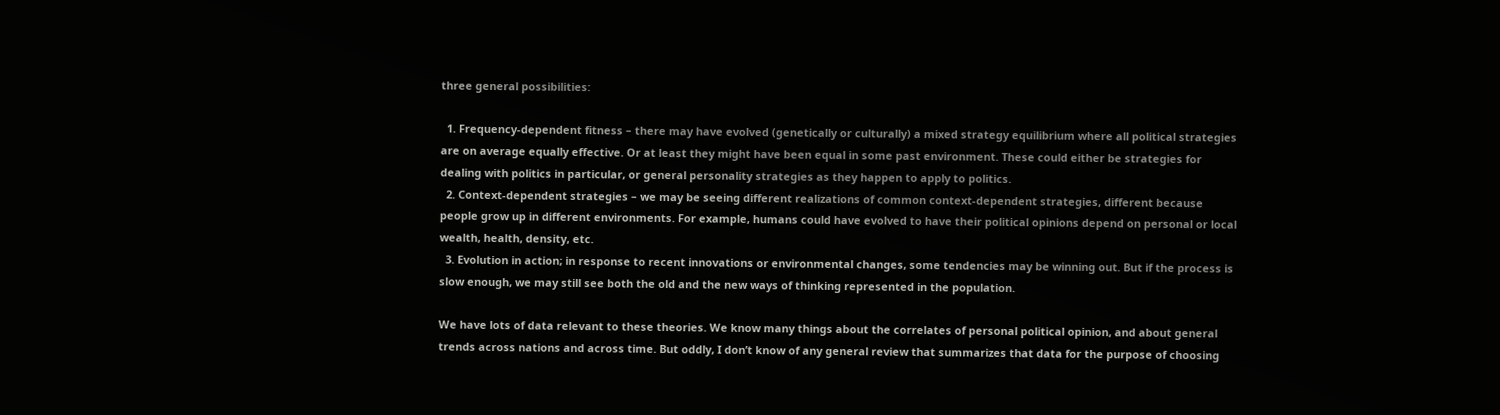three general possibilities:

  1. Frequency-dependent fitness – there may have evolved (genetically or culturally) a mixed strategy equilibrium where all political strategies are on average equally effective. Or at least they might have been equal in some past environment. These could either be strategies for dealing with politics in particular, or general personality strategies as they happen to apply to politics.
  2. Context-dependent strategies – we may be seeing different realizations of common context-dependent strategies, different because people grow up in different environments. For example, humans could have evolved to have their political opinions depend on personal or local wealth, health, density, etc.
  3. Evolution in action; in response to recent innovations or environmental changes, some tendencies may be winning out. But if the process is slow enough, we may still see both the old and the new ways of thinking represented in the population.

We have lots of data relevant to these theories. We know many things about the correlates of personal political opinion, and about general trends across nations and across time. But oddly, I don’t know of any general review that summarizes that data for the purpose of choosing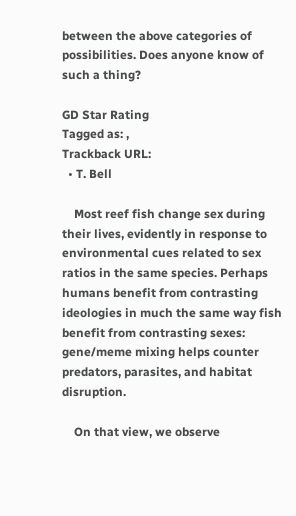between the above categories of possibilities. Does anyone know of such a thing?

GD Star Rating
Tagged as: ,
Trackback URL:
  • T. Bell

    Most reef fish change sex during their lives, evidently in response to environmental cues related to sex ratios in the same species. Perhaps humans benefit from contrasting ideologies in much the same way fish benefit from contrasting sexes: gene/meme mixing helps counter predators, parasites, and habitat disruption.

    On that view, we observe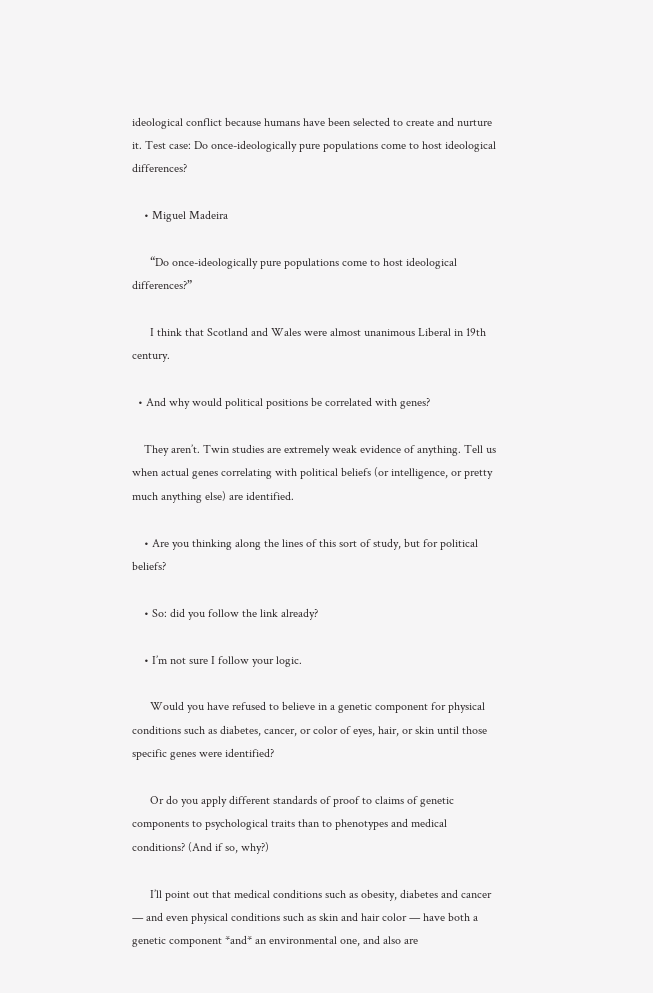ideological conflict because humans have been selected to create and nurture it. Test case: Do once-ideologically pure populations come to host ideological differences?

    • Miguel Madeira

      “Do once-ideologically pure populations come to host ideological differences?”

      I think that Scotland and Wales were almost unanimous Liberal in 19th century.

  • And why would political positions be correlated with genes?

    They aren’t. Twin studies are extremely weak evidence of anything. Tell us when actual genes correlating with political beliefs (or intelligence, or pretty much anything else) are identified.

    • Are you thinking along the lines of this sort of study, but for political beliefs?

    • So: did you follow the link already?

    • I’m not sure I follow your logic.

      Would you have refused to believe in a genetic component for physical conditions such as diabetes, cancer, or color of eyes, hair, or skin until those specific genes were identified?

      Or do you apply different standards of proof to claims of genetic components to psychological traits than to phenotypes and medical conditions? (And if so, why?)

      I’ll point out that medical conditions such as obesity, diabetes and cancer — and even physical conditions such as skin and hair color — have both a genetic component *and* an environmental one, and also are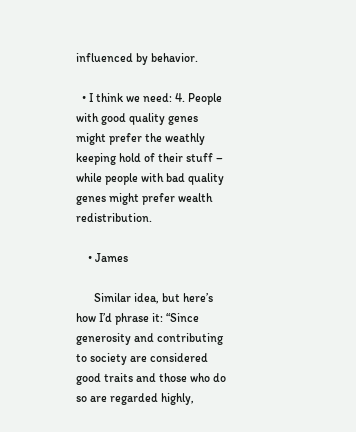influenced by behavior.

  • I think we need: 4. People with good quality genes might prefer the weathly keeping hold of their stuff – while people with bad quality genes might prefer wealth redistribution.

    • James

      Similar idea, but here’s how I’d phrase it: “Since generosity and contributing to society are considered good traits and those who do so are regarded highly,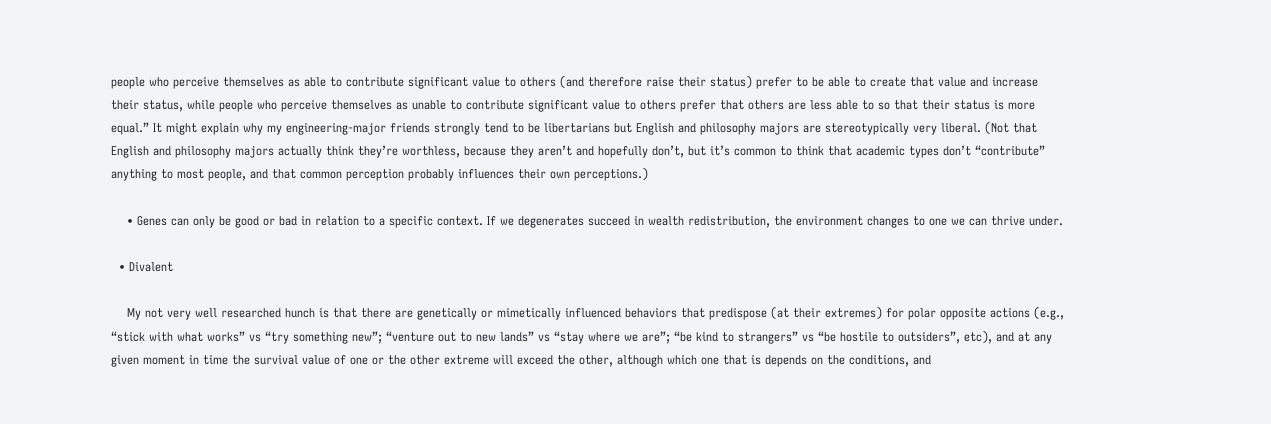people who perceive themselves as able to contribute significant value to others (and therefore raise their status) prefer to be able to create that value and increase their status, while people who perceive themselves as unable to contribute significant value to others prefer that others are less able to so that their status is more equal.” It might explain why my engineering-major friends strongly tend to be libertarians but English and philosophy majors are stereotypically very liberal. (Not that English and philosophy majors actually think they’re worthless, because they aren’t and hopefully don’t, but it’s common to think that academic types don’t “contribute” anything to most people, and that common perception probably influences their own perceptions.)

    • Genes can only be good or bad in relation to a specific context. If we degenerates succeed in wealth redistribution, the environment changes to one we can thrive under.

  • Divalent

    My not very well researched hunch is that there are genetically or mimetically influenced behaviors that predispose (at their extremes) for polar opposite actions (e.g., “stick with what works” vs “try something new”; “venture out to new lands” vs “stay where we are”; “be kind to strangers” vs “be hostile to outsiders”, etc), and at any given moment in time the survival value of one or the other extreme will exceed the other, although which one that is depends on the conditions, and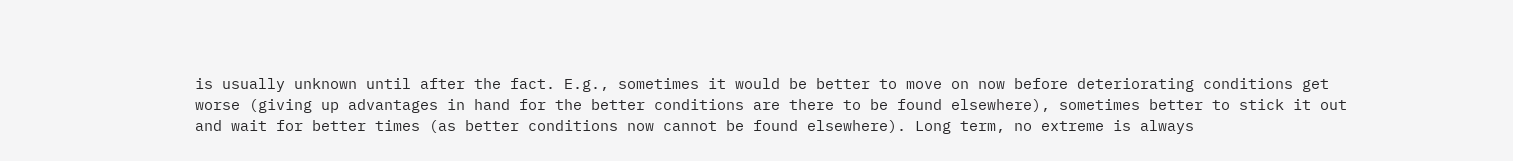is usually unknown until after the fact. E.g., sometimes it would be better to move on now before deteriorating conditions get worse (giving up advantages in hand for the better conditions are there to be found elsewhere), sometimes better to stick it out and wait for better times (as better conditions now cannot be found elsewhere). Long term, no extreme is always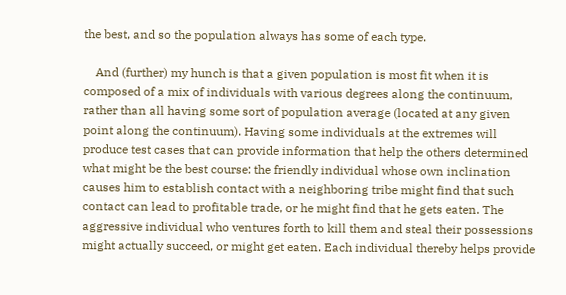the best, and so the population always has some of each type.

    And (further) my hunch is that a given population is most fit when it is composed of a mix of individuals with various degrees along the continuum, rather than all having some sort of population average (located at any given point along the continuum). Having some individuals at the extremes will produce test cases that can provide information that help the others determined what might be the best course: the friendly individual whose own inclination causes him to establish contact with a neighboring tribe might find that such contact can lead to profitable trade, or he might find that he gets eaten. The aggressive individual who ventures forth to kill them and steal their possessions might actually succeed, or might get eaten. Each individual thereby helps provide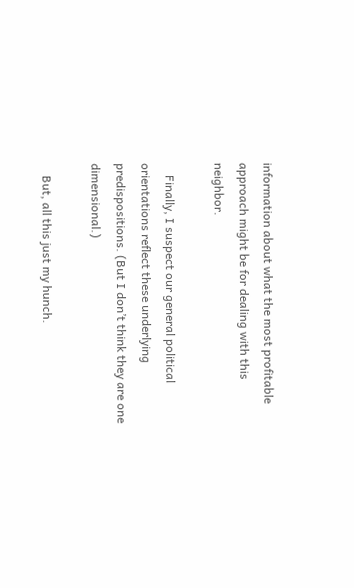information about what the most profitable approach might be for dealing with this neighbor.

    Finally, I suspect our general political orientations reflect these underlying predispositions. (But I don’t think they are one dimensional.)

    But, all this just my hunch.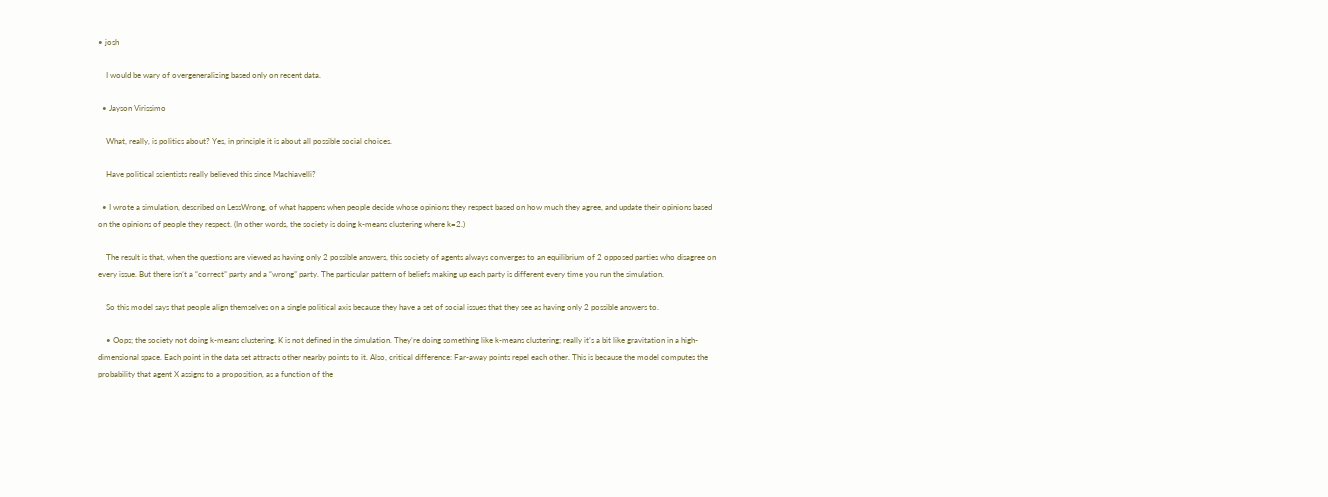• josh

    I would be wary of overgeneralizing based only on recent data.

  • Jayson Virissimo

    What, really, is politics about? Yes, in principle it is about all possible social choices.

    Have political scientists really believed this since Machiavelli?

  • I wrote a simulation, described on LessWrong, of what happens when people decide whose opinions they respect based on how much they agree, and update their opinions based on the opinions of people they respect. (In other words, the society is doing k-means clustering where k=2.)

    The result is that, when the questions are viewed as having only 2 possible answers, this society of agents always converges to an equilibrium of 2 opposed parties who disagree on every issue. But there isn’t a “correct” party and a “wrong” party. The particular pattern of beliefs making up each party is different every time you run the simulation.

    So this model says that people align themselves on a single political axis because they have a set of social issues that they see as having only 2 possible answers to.

    • Oops; the society not doing k-means clustering. K is not defined in the simulation. They’re doing something like k-means clustering; really it’s a bit like gravitation in a high-dimensional space. Each point in the data set attracts other nearby points to it. Also, critical difference: Far-away points repel each other. This is because the model computes the probability that agent X assigns to a proposition, as a function of the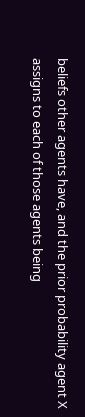beliefs other agents have, and the prior probability agent X assigns to each of those agents being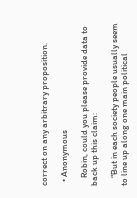correct on any arbitrary proposition.

  • Anonymous

    Robin, could you please provide data to back up this claim:

    “But in each society people usually seem to line up along one main political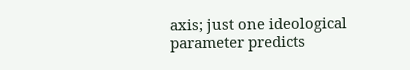axis; just one ideological parameter predicts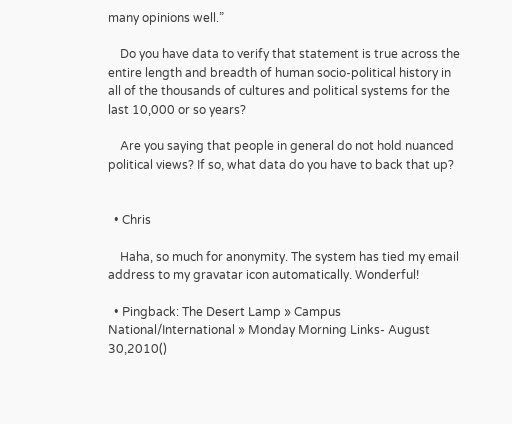many opinions well.”

    Do you have data to verify that statement is true across the entire length and breadth of human socio-political history in all of the thousands of cultures and political systems for the last 10,000 or so years?

    Are you saying that people in general do not hold nuanced political views? If so, what data do you have to back that up?


  • Chris

    Haha, so much for anonymity. The system has tied my email address to my gravatar icon automatically. Wonderful!

  • Pingback: The Desert Lamp » Campus National/International » Monday Morning Links- August 30,2010()